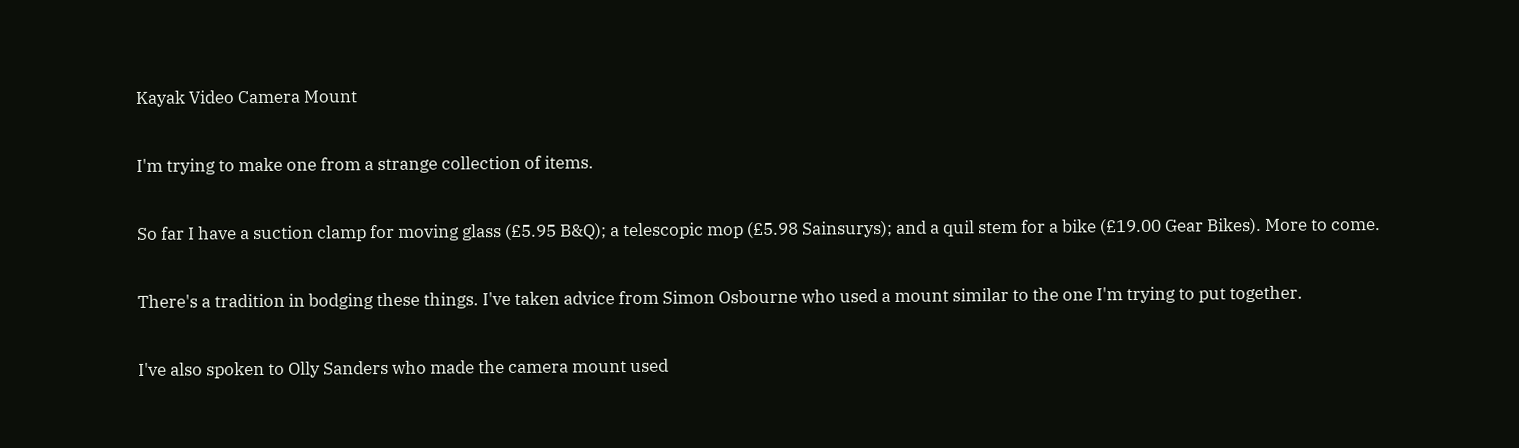Kayak Video Camera Mount

I'm trying to make one from a strange collection of items.

So far I have a suction clamp for moving glass (£5.95 B&Q); a telescopic mop (£5.98 Sainsurys); and a quil stem for a bike (£19.00 Gear Bikes). More to come.

There's a tradition in bodging these things. I've taken advice from Simon Osbourne who used a mount similar to the one I'm trying to put together.

I've also spoken to Olly Sanders who made the camera mount used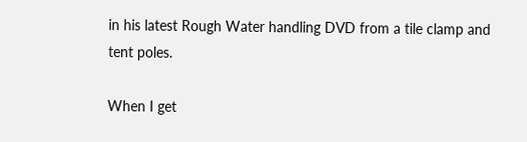in his latest Rough Water handling DVD from a tile clamp and tent poles.

When I get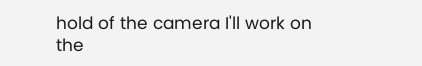hold of the camera I'll work on the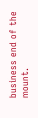business end of the mount.